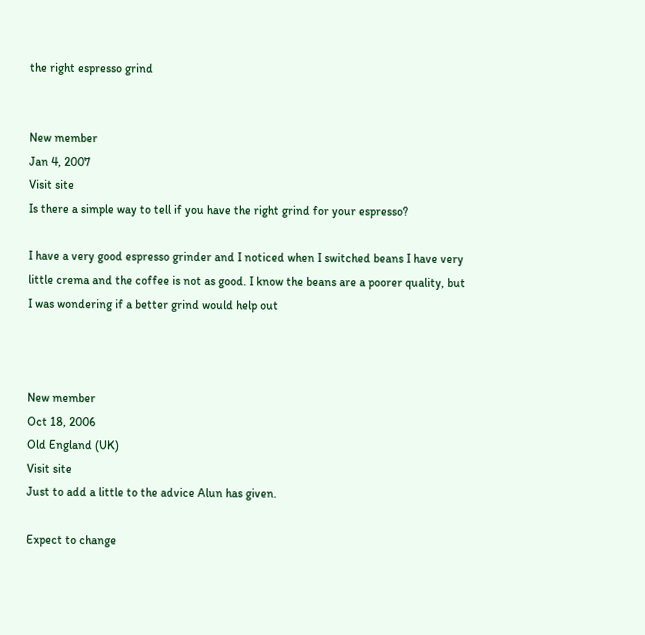the right espresso grind


New member
Jan 4, 2007
Visit site
Is there a simple way to tell if you have the right grind for your espresso?

I have a very good espresso grinder and I noticed when I switched beans I have very little crema and the coffee is not as good. I know the beans are a poorer quality, but I was wondering if a better grind would help out



New member
Oct 18, 2006
Old England (UK)
Visit site
Just to add a little to the advice Alun has given.

Expect to change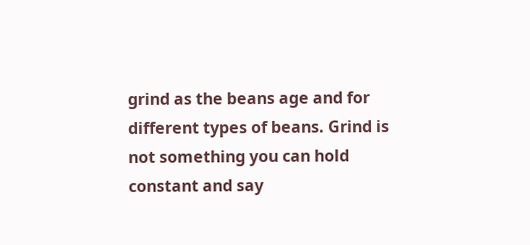grind as the beans age and for different types of beans. Grind is not something you can hold constant and say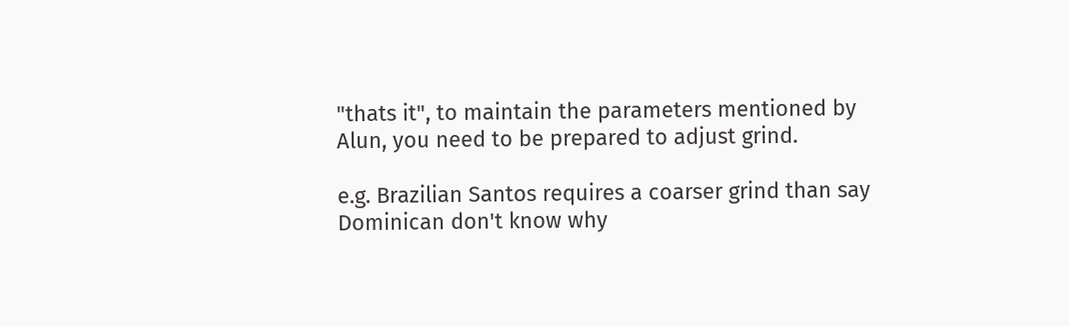"thats it", to maintain the parameters mentioned by Alun, you need to be prepared to adjust grind.

e.g. Brazilian Santos requires a coarser grind than say Dominican don't know why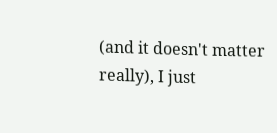(and it doesn't matter really), I just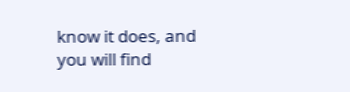know it does, and you will find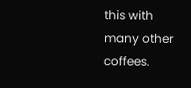this with many other coffees.